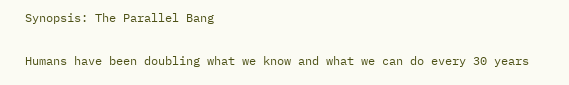Synopsis: The Parallel Bang


Humans have been doubling what we know and what we can do every 30 years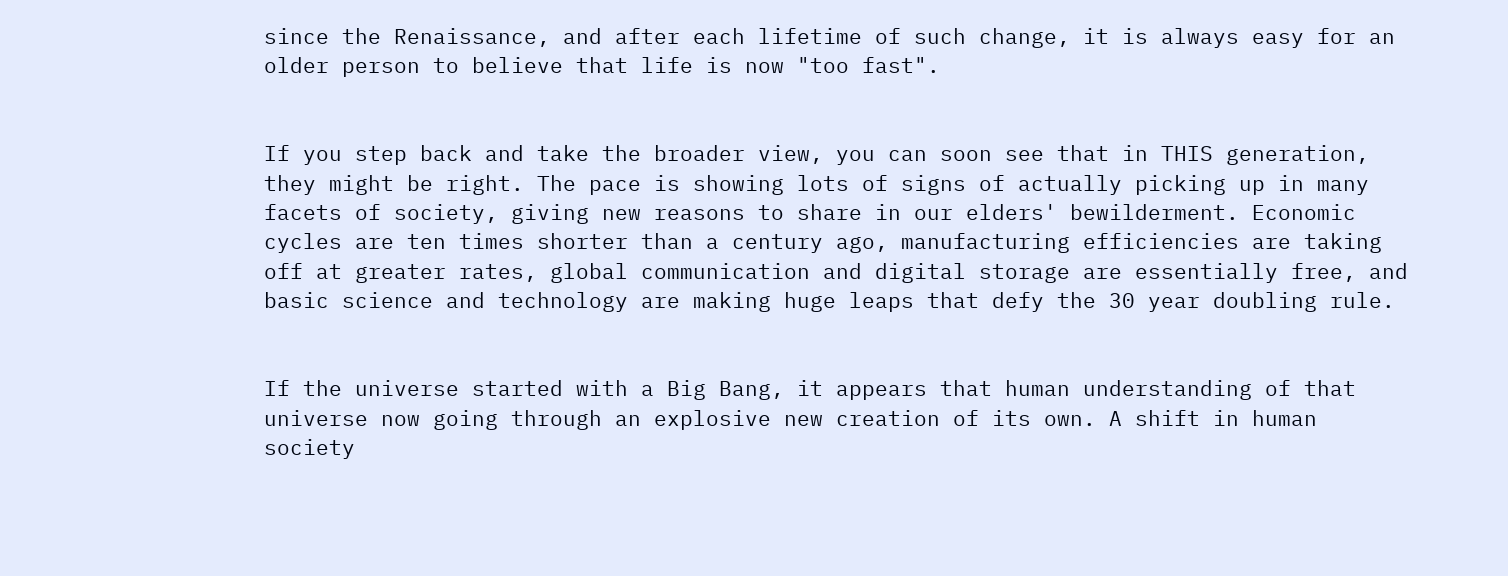since the Renaissance, and after each lifetime of such change, it is always easy for an older person to believe that life is now "too fast".


If you step back and take the broader view, you can soon see that in THIS generation, they might be right. The pace is showing lots of signs of actually picking up in many facets of society, giving new reasons to share in our elders' bewilderment. Economic cycles are ten times shorter than a century ago, manufacturing efficiencies are taking off at greater rates, global communication and digital storage are essentially free, and basic science and technology are making huge leaps that defy the 30 year doubling rule.


If the universe started with a Big Bang, it appears that human understanding of that universe now going through an explosive new creation of its own. A shift in human society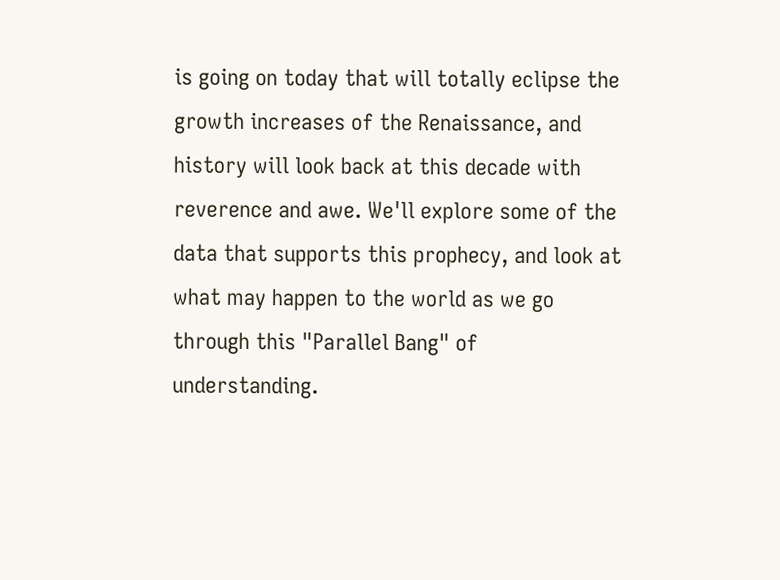is going on today that will totally eclipse the growth increases of the Renaissance, and history will look back at this decade with reverence and awe. We'll explore some of the data that supports this prophecy, and look at what may happen to the world as we go through this "Parallel Bang" of understanding.